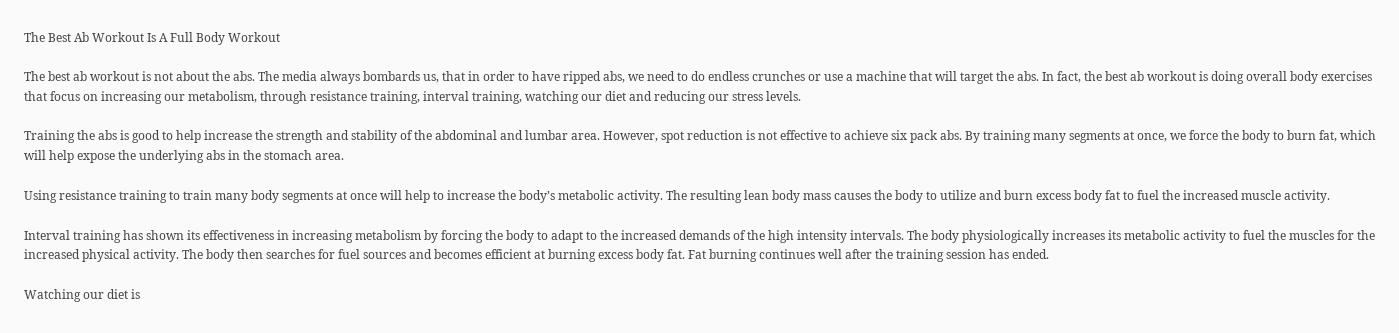The Best Ab Workout Is A Full Body Workout

The best ab workout is not about the abs. The media always bombards us, that in order to have ripped abs, we need to do endless crunches or use a machine that will target the abs. In fact, the best ab workout is doing overall body exercises that focus on increasing our metabolism, through resistance training, interval training, watching our diet and reducing our stress levels.

Training the abs is good to help increase the strength and stability of the abdominal and lumbar area. However, spot reduction is not effective to achieve six pack abs. By training many segments at once, we force the body to burn fat, which will help expose the underlying abs in the stomach area.

Using resistance training to train many body segments at once will help to increase the body’s metabolic activity. The resulting lean body mass causes the body to utilize and burn excess body fat to fuel the increased muscle activity.

Interval training has shown its effectiveness in increasing metabolism by forcing the body to adapt to the increased demands of the high intensity intervals. The body physiologically increases its metabolic activity to fuel the muscles for the increased physical activity. The body then searches for fuel sources and becomes efficient at burning excess body fat. Fat burning continues well after the training session has ended.

Watching our diet is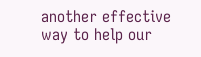another effective way to help our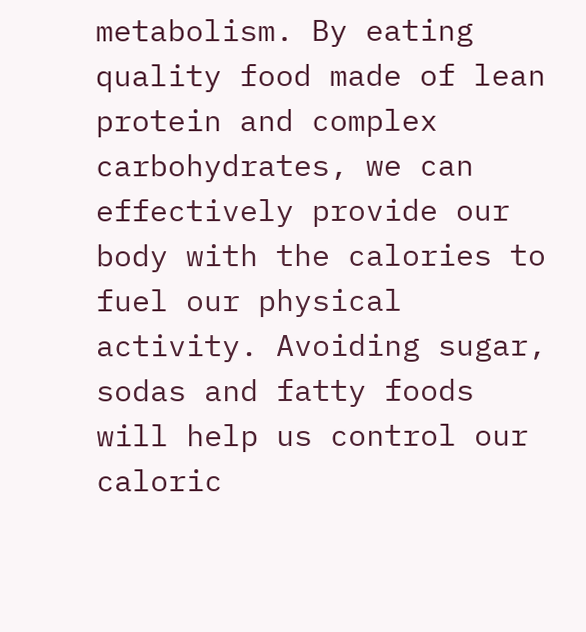metabolism. By eating quality food made of lean protein and complex carbohydrates, we can effectively provide our body with the calories to fuel our physical activity. Avoiding sugar, sodas and fatty foods will help us control our caloric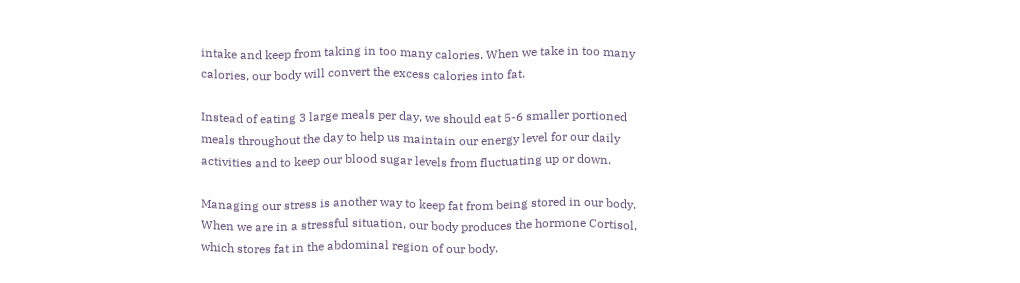intake and keep from taking in too many calories. When we take in too many calories, our body will convert the excess calories into fat.

Instead of eating 3 large meals per day, we should eat 5-6 smaller portioned meals throughout the day to help us maintain our energy level for our daily activities and to keep our blood sugar levels from fluctuating up or down.

Managing our stress is another way to keep fat from being stored in our body. When we are in a stressful situation, our body produces the hormone Cortisol, which stores fat in the abdominal region of our body.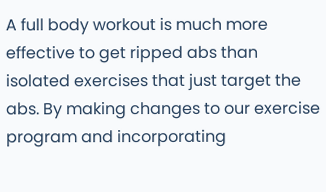A full body workout is much more effective to get ripped abs than isolated exercises that just target the abs. By making changes to our exercise program and incorporating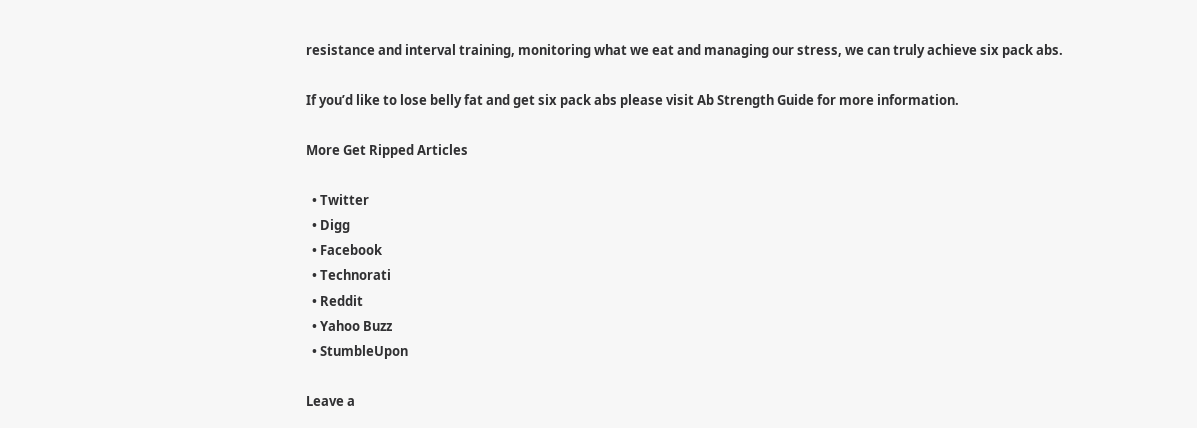resistance and interval training, monitoring what we eat and managing our stress, we can truly achieve six pack abs.

If you’d like to lose belly fat and get six pack abs please visit Ab Strength Guide for more information.

More Get Ripped Articles

  • Twitter
  • Digg
  • Facebook
  • Technorati
  • Reddit
  • Yahoo Buzz
  • StumbleUpon

Leave a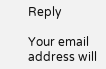Reply

Your email address will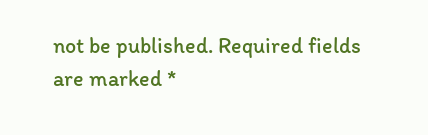not be published. Required fields are marked *